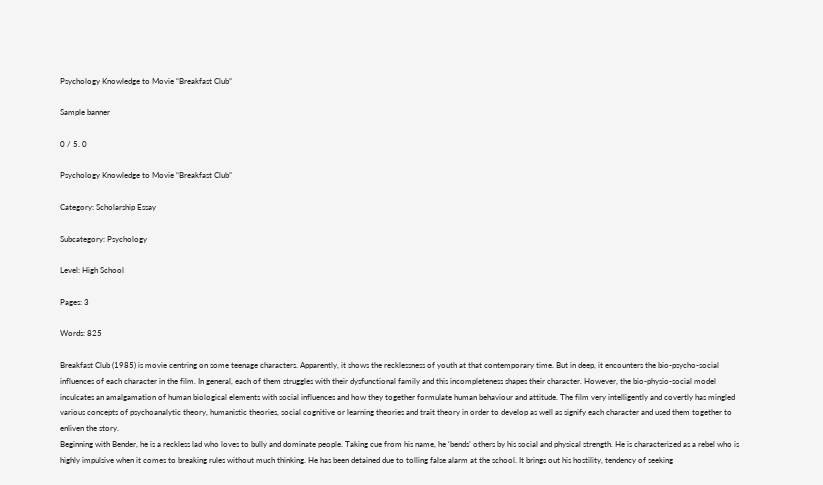Psychology Knowledge to Movie “Breakfast Club”

Sample banner

0 / 5. 0

Psychology Knowledge to Movie “Breakfast Club”

Category: Scholarship Essay

Subcategory: Psychology

Level: High School

Pages: 3

Words: 825

Breakfast Club (1985) is movie centring on some teenage characters. Apparently, it shows the recklessness of youth at that contemporary time. But in deep, it encounters the bio-psycho-social influences of each character in the film. In general, each of them struggles with their dysfunctional family and this incompleteness shapes their character. However, the bio-physio-social model inculcates an amalgamation of human biological elements with social influences and how they together formulate human behaviour and attitude. The film very intelligently and covertly has mingled various concepts of psychoanalytic theory, humanistic theories, social cognitive or learning theories and trait theory in order to develop as well as signify each character and used them together to enliven the story.
Beginning with Bender, he is a reckless lad who loves to bully and dominate people. Taking cue from his name, he ‘bends’ others by his social and physical strength. He is characterized as a rebel who is highly impulsive when it comes to breaking rules without much thinking. He has been detained due to tolling false alarm at the school. It brings out his hostility, tendency of seeking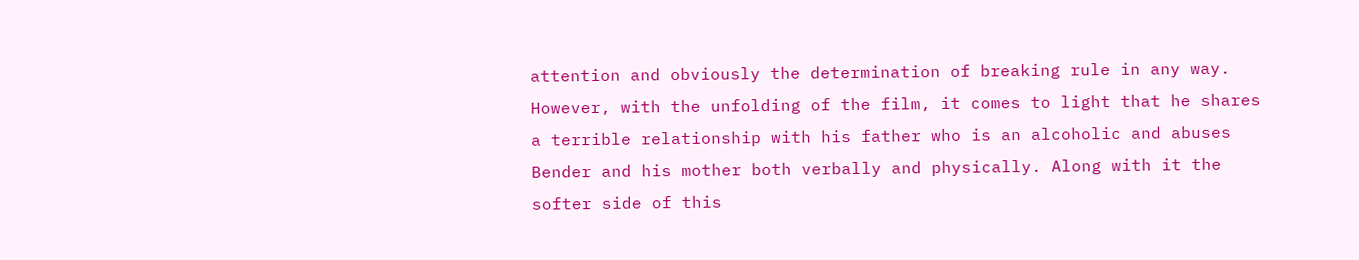attention and obviously the determination of breaking rule in any way. However, with the unfolding of the film, it comes to light that he shares a terrible relationship with his father who is an alcoholic and abuses Bender and his mother both verbally and physically. Along with it the softer side of this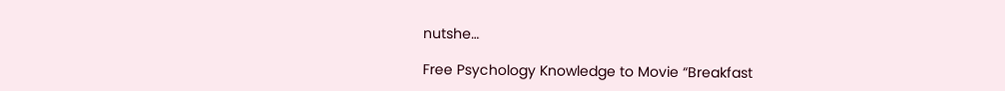nutshe…

Free Psychology Knowledge to Movie “Breakfast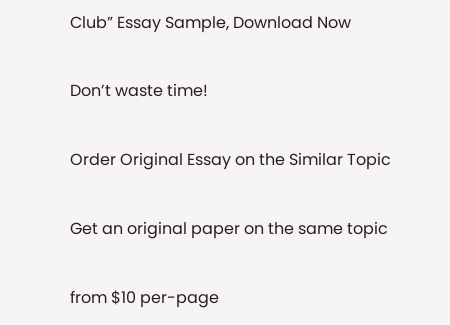Club” Essay Sample, Download Now

Don’t waste time!

Order Original Essay on the Similar Topic

Get an original paper on the same topic

from $10 per-page